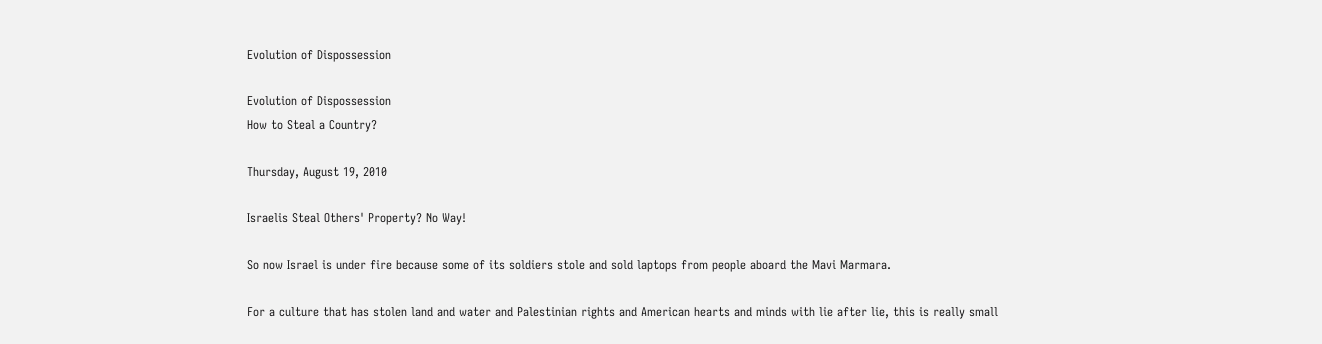Evolution of Dispossession

Evolution of Dispossession
How to Steal a Country?

Thursday, August 19, 2010

Israelis Steal Others' Property? No Way!

So now Israel is under fire because some of its soldiers stole and sold laptops from people aboard the Mavi Marmara.

For a culture that has stolen land and water and Palestinian rights and American hearts and minds with lie after lie, this is really small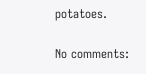potatoes.

No comments: